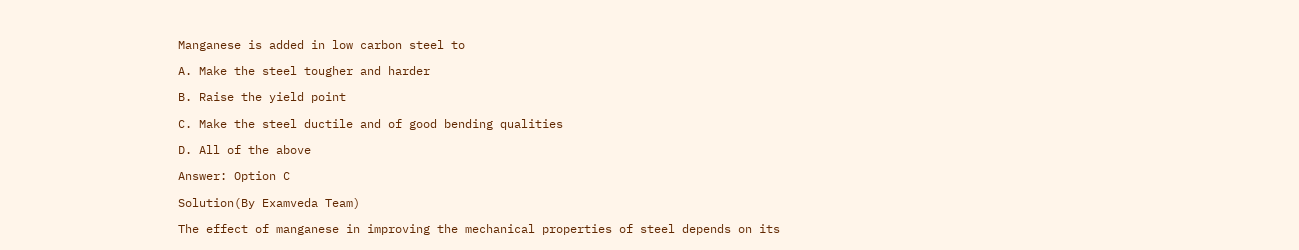Manganese is added in low carbon steel to

A. Make the steel tougher and harder

B. Raise the yield point

C. Make the steel ductile and of good bending qualities

D. All of the above

Answer: Option C

Solution(By Examveda Team)

The effect of manganese in improving the mechanical properties of steel depends on its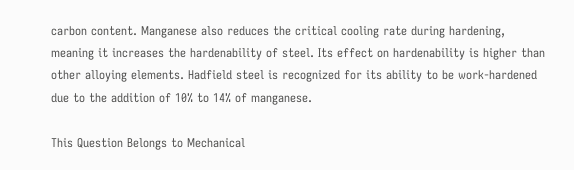carbon content. Manganese also reduces the critical cooling rate during hardening, meaning it increases the hardenability of steel. Its effect on hardenability is higher than other alloying elements. Hadfield steel is recognized for its ability to be work-hardened due to the addition of 10% to 14% of manganese.

This Question Belongs to Mechanical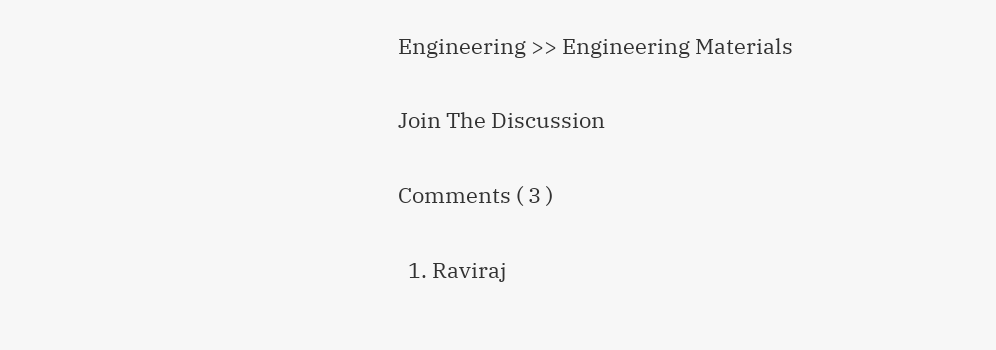Engineering >> Engineering Materials

Join The Discussion

Comments ( 3 )

  1. Raviraj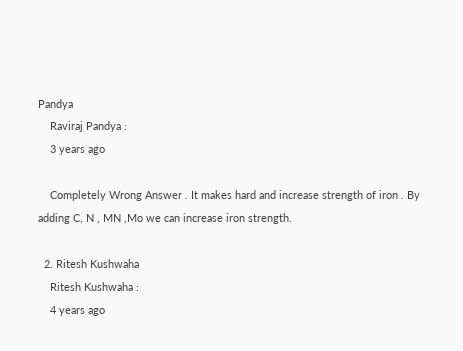Pandya
    Raviraj Pandya :
    3 years ago

    Completely Wrong Answer . It makes hard and increase strength of iron . By adding C, N , MN ,Mo we can increase iron strength.

  2. Ritesh Kushwaha
    Ritesh Kushwaha :
    4 years ago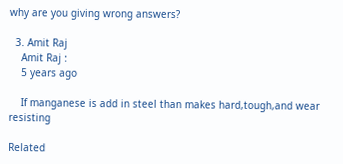why are you giving wrong answers?

  3. Amit Raj
    Amit Raj :
    5 years ago

    If manganese is add in steel than makes hard,tough,and wear resisting

Related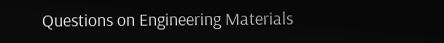Questions on Engineering Materials